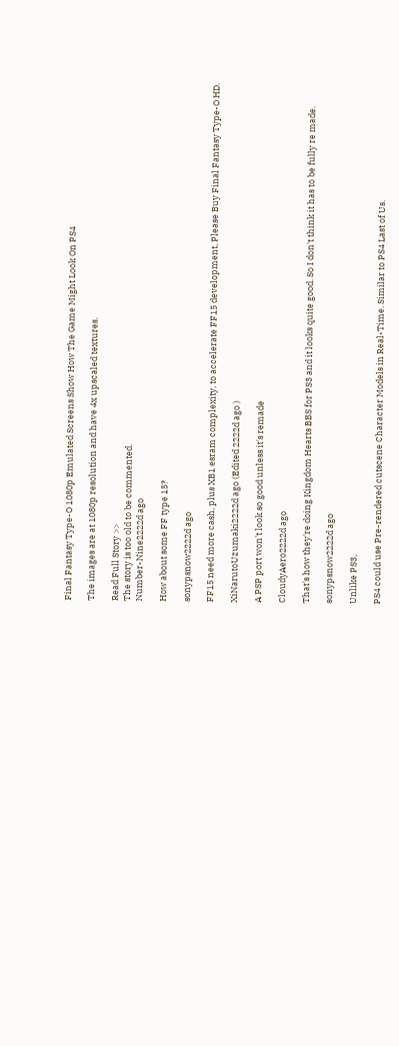Final Fantasy Type-O 1080p Emulated Screens Show How The Game Might Look On PS4

The images are at 1080p resolution and have 4x upscaled textures.

Read Full Story >>
The story is too old to be commented.
Number-Nine2222d ago

How about some FF type 15?

sonypsnow2222d ago

FF15 need more cash, plus XB1 esram complexity, to accelerate FF15 development, Please Buy Final Fantasy Type-O HD.

XiNarutoUzumaki2222d ago (Edited 2222d ago )

A PSP port won't look so good unless it's remade

CloudyAero2222d ago

That's how they're doing Kingdom Hearts BBS for PS3 and it looks quite good. So I don't think it has to be fully re made.

sonypsnow2222d ago

Unlike PS3,

PS4 could use Pre-rendered cutscene Character Models in Real-Time. Similar to PS4 Last of Us.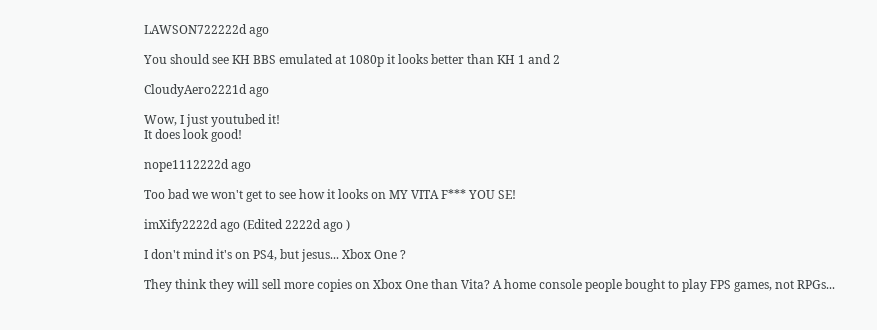LAWSON722222d ago

You should see KH BBS emulated at 1080p it looks better than KH 1 and 2

CloudyAero2221d ago

Wow, I just youtubed it!
It does look good!

nope1112222d ago

Too bad we won't get to see how it looks on MY VITA F*** YOU SE!

imXify2222d ago (Edited 2222d ago )

I don't mind it's on PS4, but jesus... Xbox One ?

They think they will sell more copies on Xbox One than Vita? A home console people bought to play FPS games, not RPGs...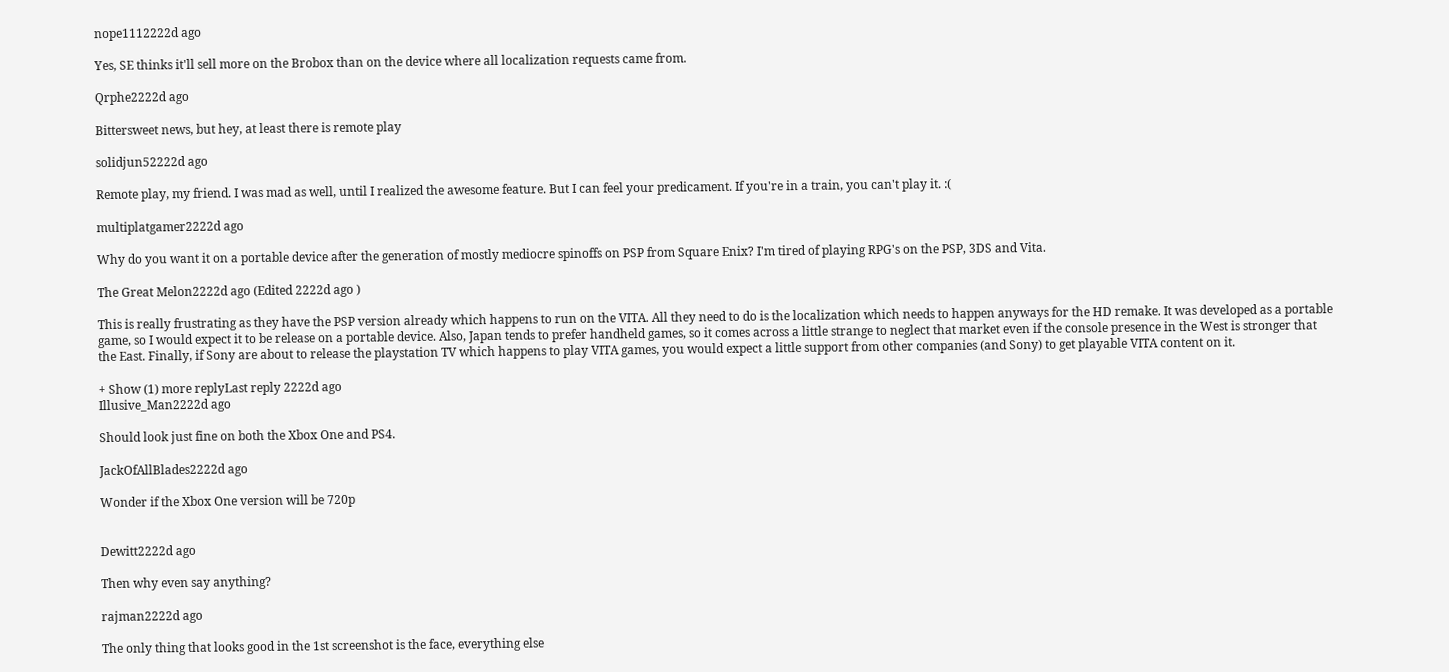nope1112222d ago

Yes, SE thinks it'll sell more on the Brobox than on the device where all localization requests came from.

Qrphe2222d ago

Bittersweet news, but hey, at least there is remote play

solidjun52222d ago

Remote play, my friend. I was mad as well, until I realized the awesome feature. But I can feel your predicament. If you're in a train, you can't play it. :(

multiplatgamer2222d ago

Why do you want it on a portable device after the generation of mostly mediocre spinoffs on PSP from Square Enix? I'm tired of playing RPG's on the PSP, 3DS and Vita.

The Great Melon2222d ago (Edited 2222d ago )

This is really frustrating as they have the PSP version already which happens to run on the VITA. All they need to do is the localization which needs to happen anyways for the HD remake. It was developed as a portable game, so I would expect it to be release on a portable device. Also, Japan tends to prefer handheld games, so it comes across a little strange to neglect that market even if the console presence in the West is stronger that the East. Finally, if Sony are about to release the playstation TV which happens to play VITA games, you would expect a little support from other companies (and Sony) to get playable VITA content on it.

+ Show (1) more replyLast reply 2222d ago
Illusive_Man2222d ago

Should look just fine on both the Xbox One and PS4.

JackOfAllBlades2222d ago

Wonder if the Xbox One version will be 720p


Dewitt2222d ago

Then why even say anything?

rajman2222d ago

The only thing that looks good in the 1st screenshot is the face, everything else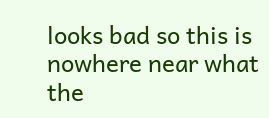looks bad so this is nowhere near what the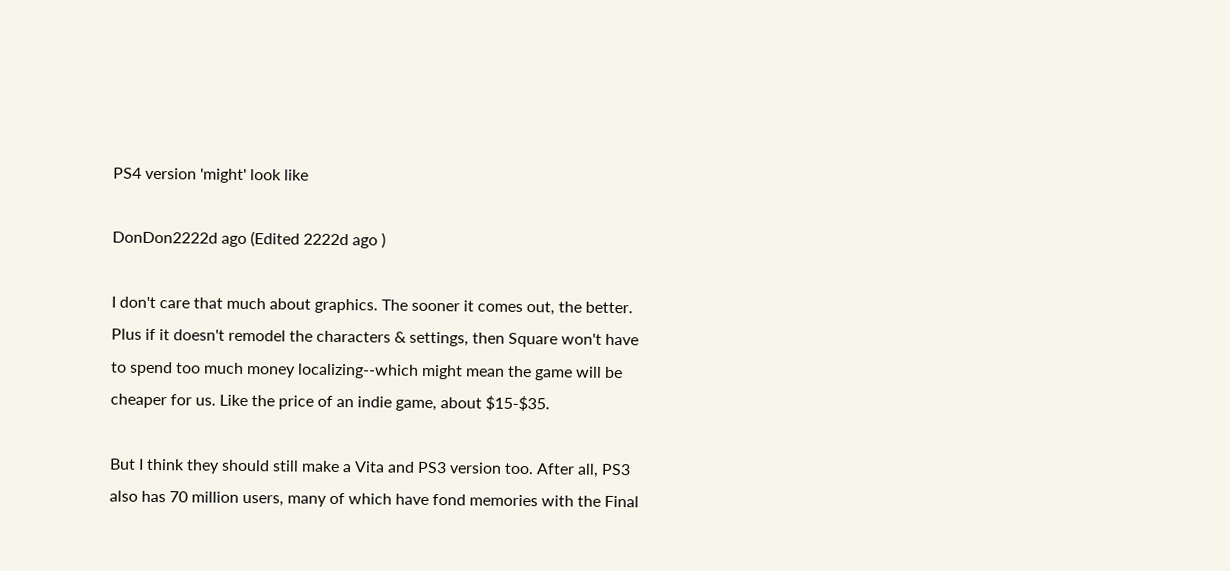PS4 version 'might' look like

DonDon2222d ago (Edited 2222d ago )

I don't care that much about graphics. The sooner it comes out, the better. Plus if it doesn't remodel the characters & settings, then Square won't have to spend too much money localizing--which might mean the game will be cheaper for us. Like the price of an indie game, about $15-$35.

But I think they should still make a Vita and PS3 version too. After all, PS3 also has 70 million users, many of which have fond memories with the Final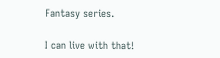Fantasy series.

I can live with that!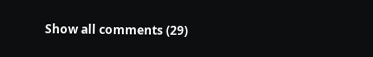Show all comments (29)